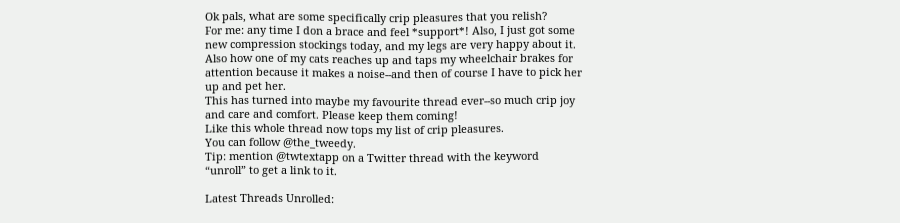Ok pals, what are some specifically crip pleasures that you relish?
For me: any time I don a brace and feel *support*! Also, I just got some new compression stockings today, and my legs are very happy about it.
Also how one of my cats reaches up and taps my wheelchair brakes for attention because it makes a noise--and then of course I have to pick her up and pet her.
This has turned into maybe my favourite thread ever--so much crip joy and care and comfort. Please keep them coming!
Like this whole thread now tops my list of crip pleasures.
You can follow @the_tweedy.
Tip: mention @twtextapp on a Twitter thread with the keyword “unroll” to get a link to it.

Latest Threads Unrolled: